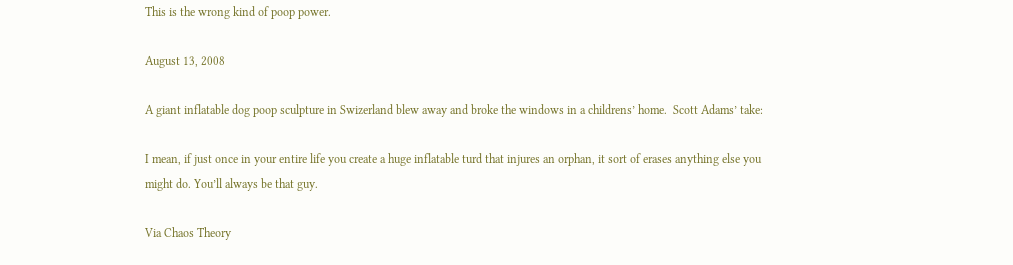This is the wrong kind of poop power.

August 13, 2008

A giant inflatable dog poop sculpture in Swizerland blew away and broke the windows in a childrens’ home.  Scott Adams’ take:

I mean, if just once in your entire life you create a huge inflatable turd that injures an orphan, it sort of erases anything else you might do. You’ll always be that guy.

Via Chaos Theory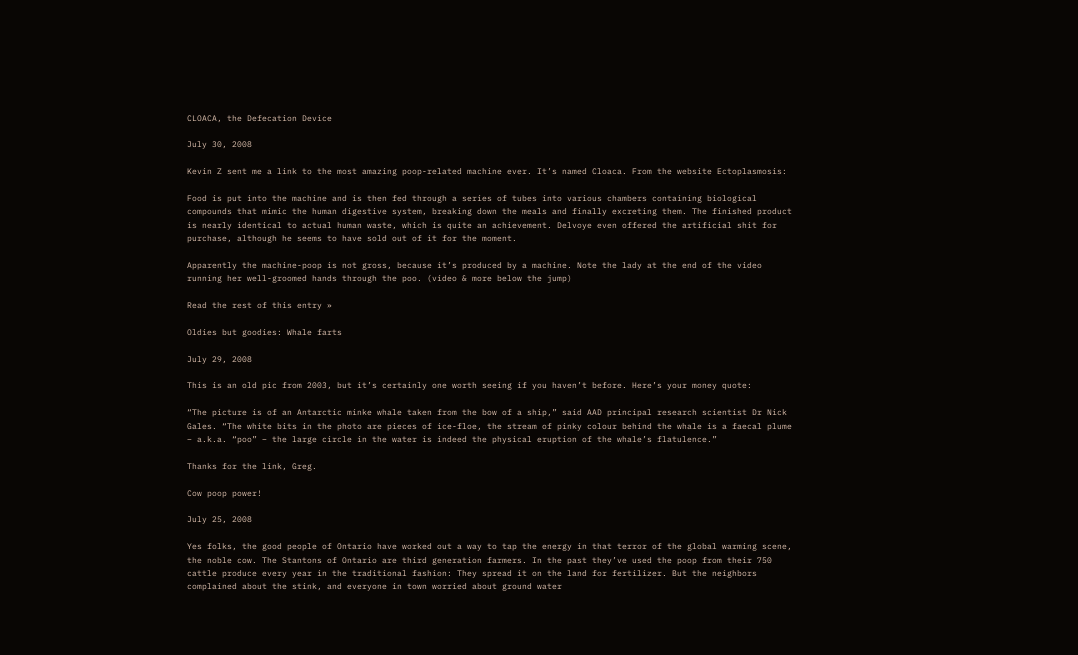CLOACA, the Defecation Device

July 30, 2008

Kevin Z sent me a link to the most amazing poop-related machine ever. It’s named Cloaca. From the website Ectoplasmosis:

Food is put into the machine and is then fed through a series of tubes into various chambers containing biological compounds that mimic the human digestive system, breaking down the meals and finally excreting them. The finished product is nearly identical to actual human waste, which is quite an achievement. Delvoye even offered the artificial shit for purchase, although he seems to have sold out of it for the moment.

Apparently the machine-poop is not gross, because it’s produced by a machine. Note the lady at the end of the video running her well-groomed hands through the poo. (video & more below the jump)

Read the rest of this entry »

Oldies but goodies: Whale farts

July 29, 2008

This is an old pic from 2003, but it’s certainly one worth seeing if you haven’t before. Here’s your money quote:

“The picture is of an Antarctic minke whale taken from the bow of a ship,” said AAD principal research scientist Dr Nick Gales. “The white bits in the photo are pieces of ice-floe, the stream of pinky colour behind the whale is a faecal plume – a.k.a. “poo” – the large circle in the water is indeed the physical eruption of the whale’s flatulence.”

Thanks for the link, Greg.

Cow poop power!

July 25, 2008

Yes folks, the good people of Ontario have worked out a way to tap the energy in that terror of the global warming scene, the noble cow. The Stantons of Ontario are third generation farmers. In the past they’ve used the poop from their 750 cattle produce every year in the traditional fashion: They spread it on the land for fertilizer. But the neighbors complained about the stink, and everyone in town worried about ground water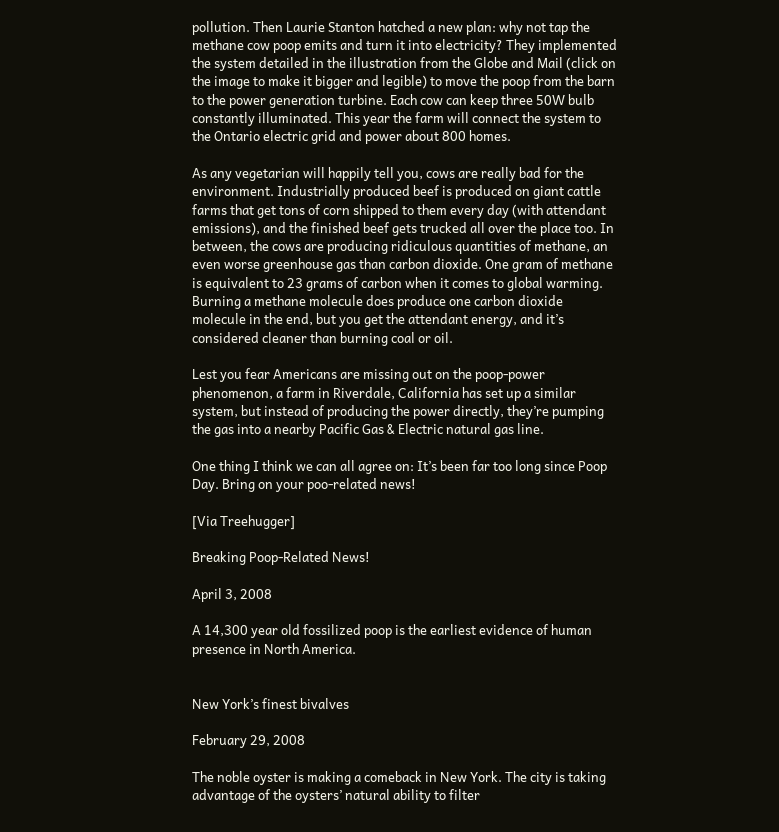pollution. Then Laurie Stanton hatched a new plan: why not tap the methane cow poop emits and turn it into electricity? They implemented the system detailed in the illustration from the Globe and Mail (click on the image to make it bigger and legible) to move the poop from the barn to the power generation turbine. Each cow can keep three 50W bulb constantly illuminated. This year the farm will connect the system to the Ontario electric grid and power about 800 homes.

As any vegetarian will happily tell you, cows are really bad for the environment. Industrially produced beef is produced on giant cattle farms that get tons of corn shipped to them every day (with attendant emissions), and the finished beef gets trucked all over the place too. In between, the cows are producing ridiculous quantities of methane, an even worse greenhouse gas than carbon dioxide. One gram of methane is equivalent to 23 grams of carbon when it comes to global warming. Burning a methane molecule does produce one carbon dioxide molecule in the end, but you get the attendant energy, and it’s considered cleaner than burning coal or oil.

Lest you fear Americans are missing out on the poop-power phenomenon, a farm in Riverdale, California has set up a similar system, but instead of producing the power directly, they’re pumping the gas into a nearby Pacific Gas & Electric natural gas line.

One thing I think we can all agree on: It’s been far too long since Poop Day. Bring on your poo-related news!

[Via Treehugger]

Breaking Poop-Related News!

April 3, 2008

A 14,300 year old fossilized poop is the earliest evidence of human presence in North America.


New York’s finest bivalves

February 29, 2008

The noble oyster is making a comeback in New York. The city is taking advantage of the oysters’ natural ability to filter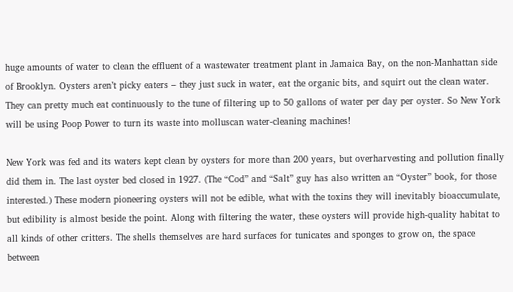huge amounts of water to clean the effluent of a wastewater treatment plant in Jamaica Bay, on the non-Manhattan side of Brooklyn. Oysters aren’t picky eaters – they just suck in water, eat the organic bits, and squirt out the clean water. They can pretty much eat continuously to the tune of filtering up to 50 gallons of water per day per oyster. So New York will be using Poop Power to turn its waste into molluscan water-cleaning machines!

New York was fed and its waters kept clean by oysters for more than 200 years, but overharvesting and pollution finally did them in. The last oyster bed closed in 1927. (The “Cod” and “Salt” guy has also written an “Oyster” book, for those interested.) These modern pioneering oysters will not be edible, what with the toxins they will inevitably bioaccumulate, but edibility is almost beside the point. Along with filtering the water, these oysters will provide high-quality habitat to all kinds of other critters. The shells themselves are hard surfaces for tunicates and sponges to grow on, the space between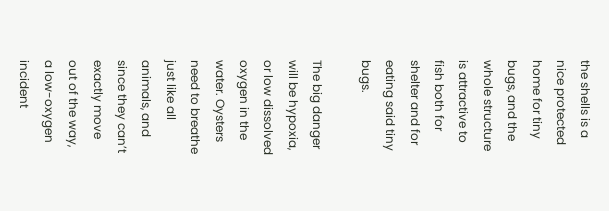the shells is a nice protected home for tiny bugs, and the whole structure is attractive to fish both for shelter and for eating said tiny bugs.

The big danger will be hypoxia, or low dissolved oxygen in the water. Oysters need to breathe just like all animals, and since they can’t exactly move out of the way, a low-oxygen incident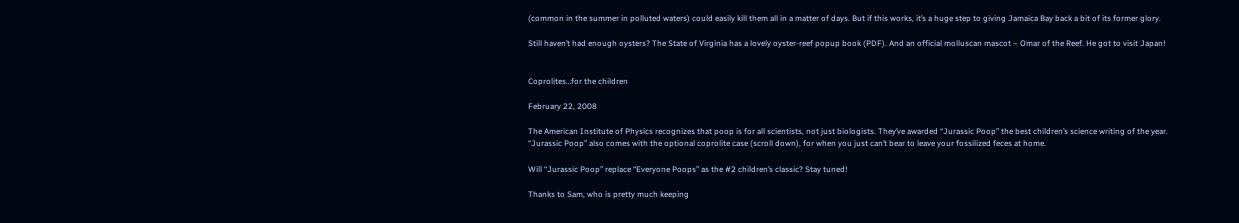(common in the summer in polluted waters) could easily kill them all in a matter of days. But if this works, it’s a huge step to giving Jamaica Bay back a bit of its former glory.

Still haven’t had enough oysters? The State of Virginia has a lovely oyster-reef popup book (PDF). And an official molluscan mascot – Omar of the Reef. He got to visit Japan!


Coprolites…for the children

February 22, 2008

The American Institute of Physics recognizes that poop is for all scientists, not just biologists. They’ve awarded “Jurassic Poop” the best children’s science writing of the year. “Jurassic Poop” also comes with the optional coprolite case (scroll down), for when you just can’t bear to leave your fossilized feces at home.

Will “Jurassic Poop” replace “Everyone Poops” as the #2 children’s classic? Stay tuned!

Thanks to Sam, who is pretty much keeping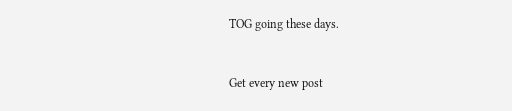TOG going these days.


Get every new post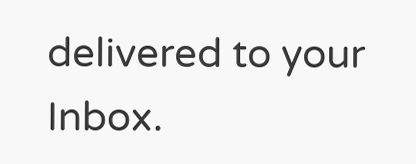delivered to your Inbox.